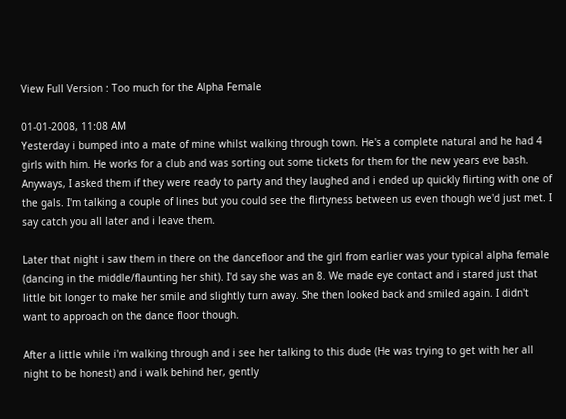View Full Version : Too much for the Alpha Female

01-01-2008, 11:08 AM
Yesterday i bumped into a mate of mine whilst walking through town. He's a complete natural and he had 4 girls with him. He works for a club and was sorting out some tickets for them for the new years eve bash. Anyways, I asked them if they were ready to party and they laughed and i ended up quickly flirting with one of the gals. I'm talking a couple of lines but you could see the flirtyness between us even though we'd just met. I say catch you all later and i leave them.

Later that night i saw them in there on the dancefloor and the girl from earlier was your typical alpha female (dancing in the middle/flaunting her shit). I'd say she was an 8. We made eye contact and i stared just that little bit longer to make her smile and slightly turn away. She then looked back and smiled again. I didn't want to approach on the dance floor though.

After a little while i'm walking through and i see her talking to this dude (He was trying to get with her all night to be honest) and i walk behind her, gently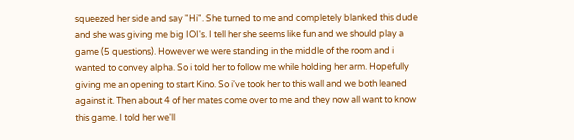squeezed her side and say "Hi". She turned to me and completely blanked this dude and she was giving me big IOI's. I tell her she seems like fun and we should play a game (5 questions). However we were standing in the middle of the room and i wanted to convey alpha. So i told her to follow me while holding her arm. Hopefully giving me an opening to start Kino. So i've took her to this wall and we both leaned against it. Then about 4 of her mates come over to me and they now all want to know this game. I told her we'll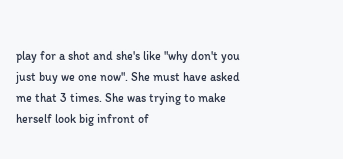play for a shot and she's like "why don't you just buy we one now". She must have asked me that 3 times. She was trying to make herself look big infront of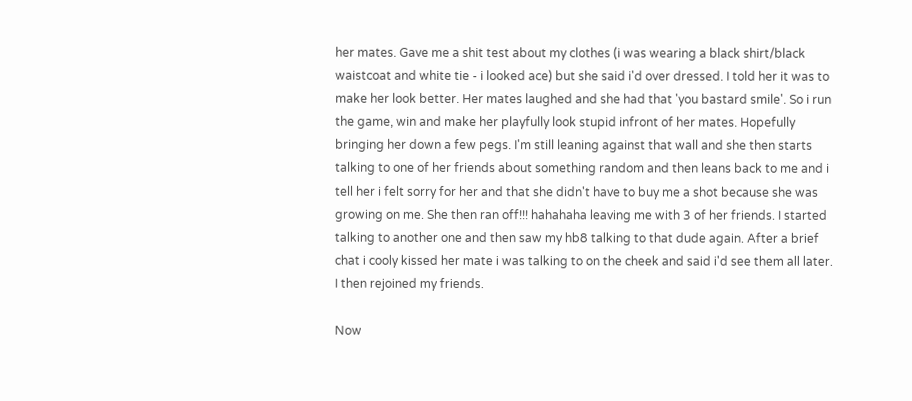her mates. Gave me a shit test about my clothes (i was wearing a black shirt/black waistcoat and white tie - i looked ace) but she said i'd over dressed. I told her it was to make her look better. Her mates laughed and she had that 'you bastard smile'. So i run the game, win and make her playfully look stupid infront of her mates. Hopefully bringing her down a few pegs. I'm still leaning against that wall and she then starts talking to one of her friends about something random and then leans back to me and i tell her i felt sorry for her and that she didn't have to buy me a shot because she was growing on me. She then ran off!!! hahahaha leaving me with 3 of her friends. I started talking to another one and then saw my hb8 talking to that dude again. After a brief chat i cooly kissed her mate i was talking to on the cheek and said i'd see them all later. I then rejoined my friends.

Now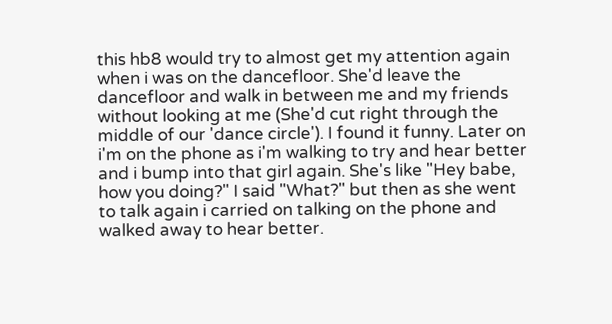this hb8 would try to almost get my attention again when i was on the dancefloor. She'd leave the dancefloor and walk in between me and my friends without looking at me (She'd cut right through the middle of our 'dance circle'). I found it funny. Later on i'm on the phone as i'm walking to try and hear better and i bump into that girl again. She's like "Hey babe, how you doing?" I said "What?" but then as she went to talk again i carried on talking on the phone and walked away to hear better.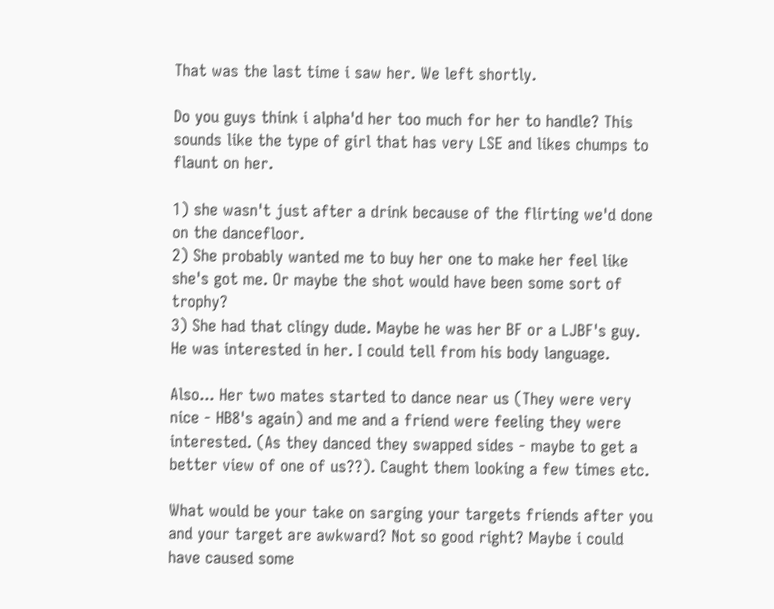That was the last time i saw her. We left shortly.

Do you guys think i alpha'd her too much for her to handle? This sounds like the type of girl that has very LSE and likes chumps to flaunt on her.

1) she wasn't just after a drink because of the flirting we'd done on the dancefloor.
2) She probably wanted me to buy her one to make her feel like she's got me. Or maybe the shot would have been some sort of trophy?
3) She had that clingy dude. Maybe he was her BF or a LJBF's guy. He was interested in her. I could tell from his body language.

Also... Her two mates started to dance near us (They were very nice - HB8's again) and me and a friend were feeling they were interested. (As they danced they swapped sides - maybe to get a better view of one of us??). Caught them looking a few times etc.

What would be your take on sarging your targets friends after you and your target are awkward? Not so good right? Maybe i could have caused some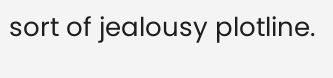sort of jealousy plotline.